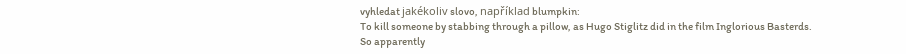vyhledat jakékoliv slovo, například blumpkin:
To kill someone by stabbing through a pillow, as Hugo Stiglitz did in the film Inglorious Basterds.
So apparently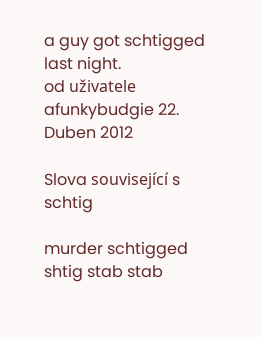a guy got schtigged last night.
od uživatele afunkybudgie 22. Duben 2012

Slova související s schtig

murder schtigged shtig stab stab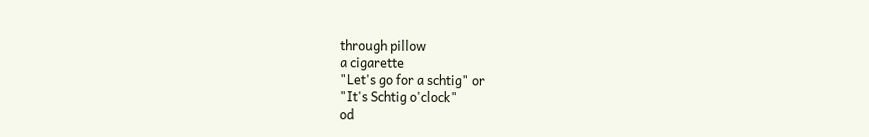through pillow
a cigarette
"Let's go for a schtig" or
"It's Schtig o'clock"
od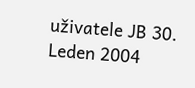uživatele JB 30. Leden 2004